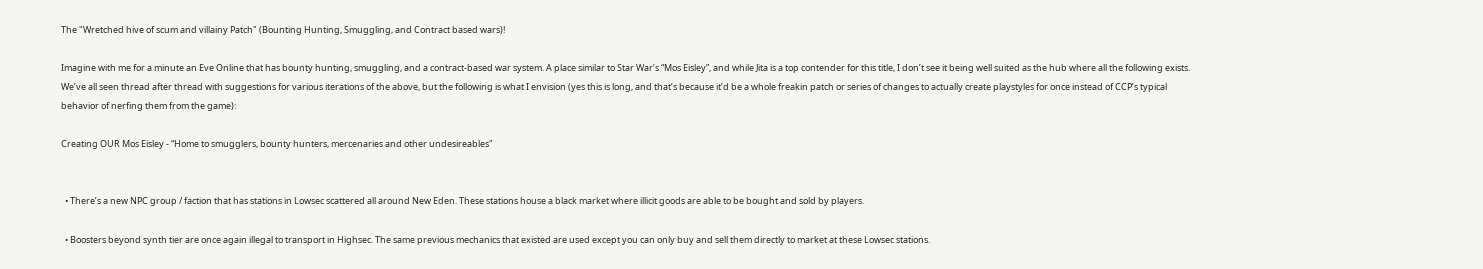The "Wretched hive of scum and villainy Patch" (Bounting Hunting, Smuggling, and Contract based wars)!

Imagine with me for a minute an Eve Online that has bounty hunting, smuggling, and a contract-based war system. A place similar to Star War’s “Mos Eisley”, and while Jita is a top contender for this title, I don’t see it being well suited as the hub where all the following exists. We’ve all seen thread after thread with suggestions for various iterations of the above, but the following is what I envision (yes this is long, and that’s because it’d be a whole freakin patch or series of changes to actually create playstyles for once instead of CCP’s typical behavior of nerfing them from the game):

Creating OUR Mos Eisley - “Home to smugglers, bounty hunters, mercenaries and other undesireables"


  • There’s a new NPC group / faction that has stations in Lowsec scattered all around New Eden. These stations house a black market where illicit goods are able to be bought and sold by players.

  • Boosters beyond synth tier are once again illegal to transport in Highsec. The same previous mechanics that existed are used except you can only buy and sell them directly to market at these Lowsec stations.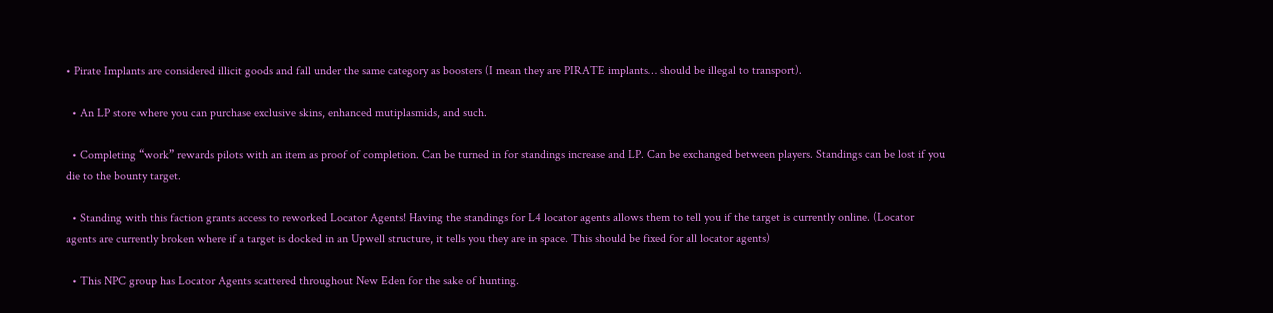• Pirate Implants are considered illicit goods and fall under the same category as boosters (I mean they are PIRATE implants… should be illegal to transport).

  • An LP store where you can purchase exclusive skins, enhanced mutiplasmids, and such.

  • Completing “work” rewards pilots with an item as proof of completion. Can be turned in for standings increase and LP. Can be exchanged between players. Standings can be lost if you die to the bounty target.

  • Standing with this faction grants access to reworked Locator Agents! Having the standings for L4 locator agents allows them to tell you if the target is currently online. (Locator agents are currently broken where if a target is docked in an Upwell structure, it tells you they are in space. This should be fixed for all locator agents)

  • This NPC group has Locator Agents scattered throughout New Eden for the sake of hunting.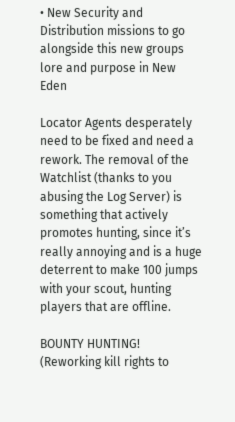• New Security and Distribution missions to go alongside this new groups lore and purpose in New Eden

Locator Agents desperately need to be fixed and need a rework. The removal of the Watchlist (thanks to you abusing the Log Server) is something that actively promotes hunting, since it’s really annoying and is a huge deterrent to make 100 jumps with your scout, hunting players that are offline.

BOUNTY HUNTING! (Reworking kill rights to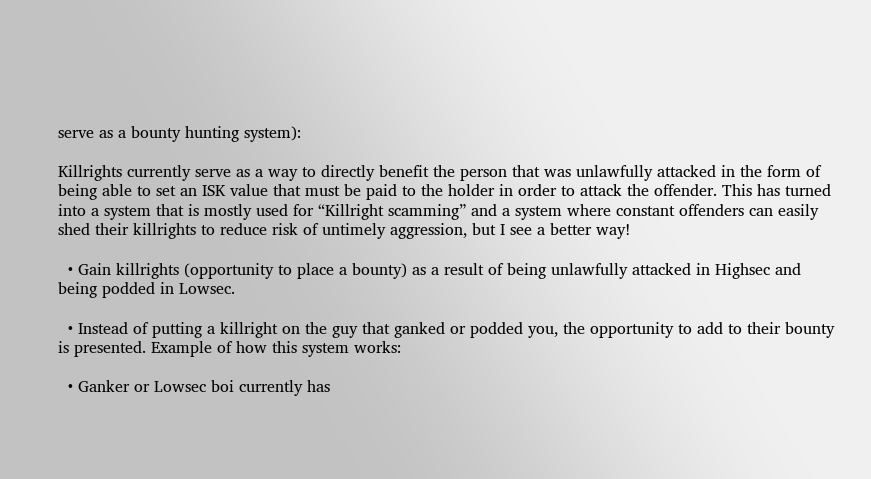serve as a bounty hunting system):

Killrights currently serve as a way to directly benefit the person that was unlawfully attacked in the form of being able to set an ISK value that must be paid to the holder in order to attack the offender. This has turned into a system that is mostly used for “Killright scamming” and a system where constant offenders can easily shed their killrights to reduce risk of untimely aggression, but I see a better way!

  • Gain killrights (opportunity to place a bounty) as a result of being unlawfully attacked in Highsec and being podded in Lowsec.

  • Instead of putting a killright on the guy that ganked or podded you, the opportunity to add to their bounty is presented. Example of how this system works:

  • Ganker or Lowsec boi currently has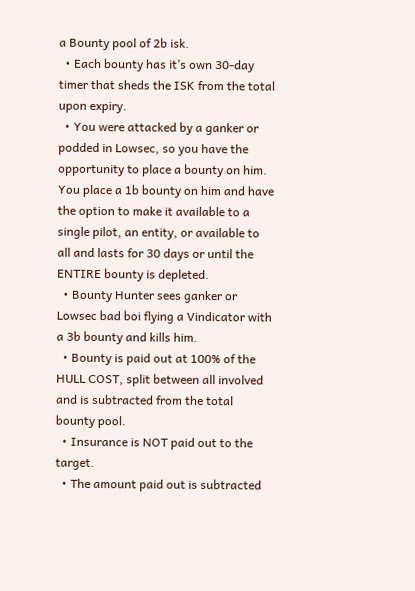a Bounty pool of 2b isk.
  • Each bounty has it’s own 30-day timer that sheds the ISK from the total upon expiry.
  • You were attacked by a ganker or podded in Lowsec, so you have the opportunity to place a bounty on him. You place a 1b bounty on him and have the option to make it available to a single pilot, an entity, or available to all and lasts for 30 days or until the ENTIRE bounty is depleted.
  • Bounty Hunter sees ganker or Lowsec bad boi flying a Vindicator with a 3b bounty and kills him.
  • Bounty is paid out at 100% of the HULL COST, split between all involved and is subtracted from the total bounty pool.
  • Insurance is NOT paid out to the target.
  • The amount paid out is subtracted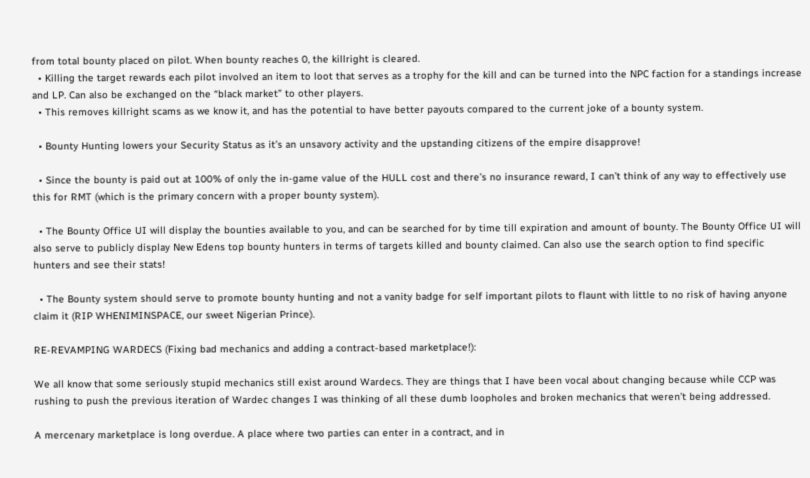from total bounty placed on pilot. When bounty reaches 0, the killright is cleared.
  • Killing the target rewards each pilot involved an item to loot that serves as a trophy for the kill and can be turned into the NPC faction for a standings increase and LP. Can also be exchanged on the “black market” to other players.
  • This removes killright scams as we know it, and has the potential to have better payouts compared to the current joke of a bounty system.

  • Bounty Hunting lowers your Security Status as it’s an unsavory activity and the upstanding citizens of the empire disapprove!

  • Since the bounty is paid out at 100% of only the in-game value of the HULL cost and there’s no insurance reward, I can’t think of any way to effectively use this for RMT (which is the primary concern with a proper bounty system).

  • The Bounty Office UI will display the bounties available to you, and can be searched for by time till expiration and amount of bounty. The Bounty Office UI will also serve to publicly display New Edens top bounty hunters in terms of targets killed and bounty claimed. Can also use the search option to find specific hunters and see their stats!

  • The Bounty system should serve to promote bounty hunting and not a vanity badge for self important pilots to flaunt with little to no risk of having anyone claim it (RIP WHENIMINSPACE, our sweet Nigerian Prince).

RE-REVAMPING WARDECS (Fixing bad mechanics and adding a contract-based marketplace!):

We all know that some seriously stupid mechanics still exist around Wardecs. They are things that I have been vocal about changing because while CCP was rushing to push the previous iteration of Wardec changes I was thinking of all these dumb loopholes and broken mechanics that weren’t being addressed.

A mercenary marketplace is long overdue. A place where two parties can enter in a contract, and in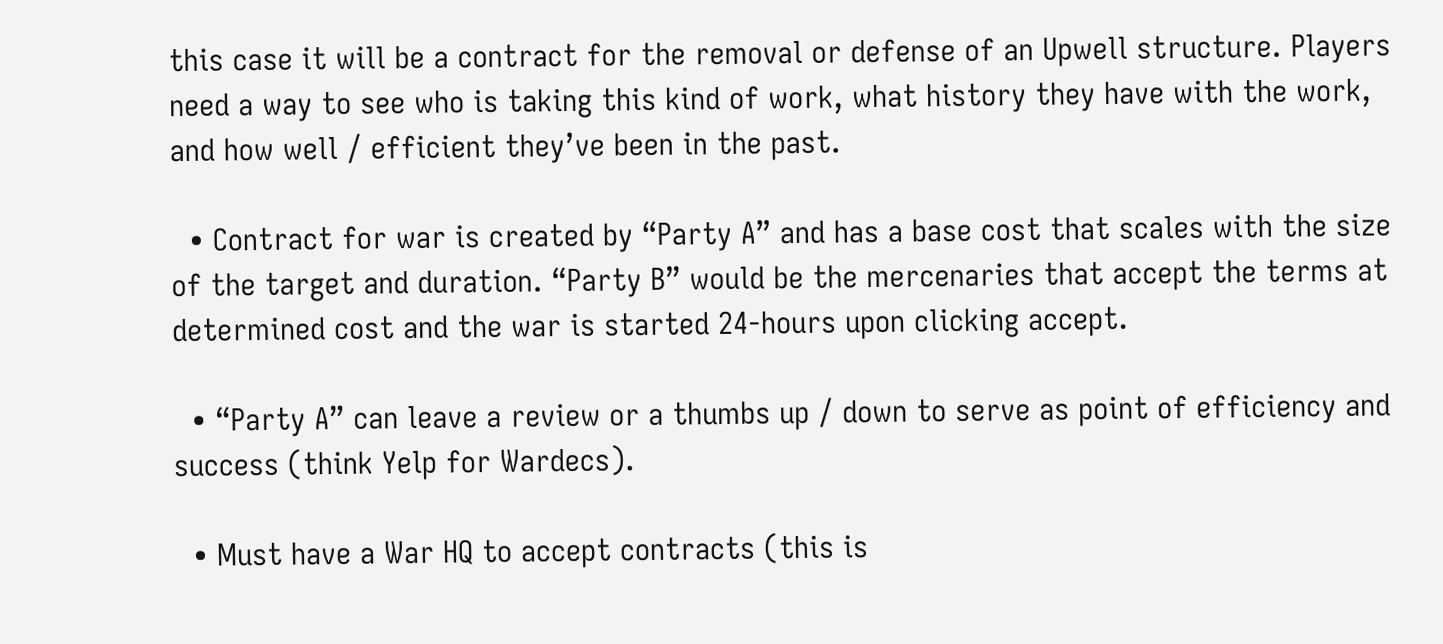this case it will be a contract for the removal or defense of an Upwell structure. Players need a way to see who is taking this kind of work, what history they have with the work, and how well / efficient they’ve been in the past.

  • Contract for war is created by “Party A” and has a base cost that scales with the size of the target and duration. “Party B” would be the mercenaries that accept the terms at determined cost and the war is started 24-hours upon clicking accept.

  • “Party A” can leave a review or a thumbs up / down to serve as point of efficiency and success (think Yelp for Wardecs).

  • Must have a War HQ to accept contracts (this is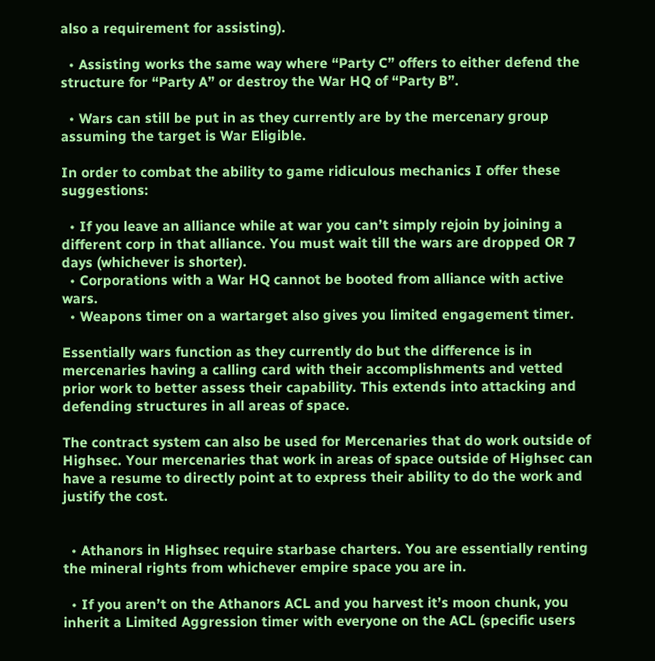also a requirement for assisting).

  • Assisting works the same way where “Party C” offers to either defend the structure for “Party A” or destroy the War HQ of “Party B”.

  • Wars can still be put in as they currently are by the mercenary group assuming the target is War Eligible.

In order to combat the ability to game ridiculous mechanics I offer these suggestions:

  • If you leave an alliance while at war you can’t simply rejoin by joining a different corp in that alliance. You must wait till the wars are dropped OR 7 days (whichever is shorter).
  • Corporations with a War HQ cannot be booted from alliance with active wars.
  • Weapons timer on a wartarget also gives you limited engagement timer.

Essentially wars function as they currently do but the difference is in mercenaries having a calling card with their accomplishments and vetted prior work to better assess their capability. This extends into attacking and defending structures in all areas of space.

The contract system can also be used for Mercenaries that do work outside of Highsec. Your mercenaries that work in areas of space outside of Highsec can have a resume to directly point at to express their ability to do the work and justify the cost.


  • Athanors in Highsec require starbase charters. You are essentially renting the mineral rights from whichever empire space you are in.

  • If you aren’t on the Athanors ACL and you harvest it’s moon chunk, you inherit a Limited Aggression timer with everyone on the ACL (specific users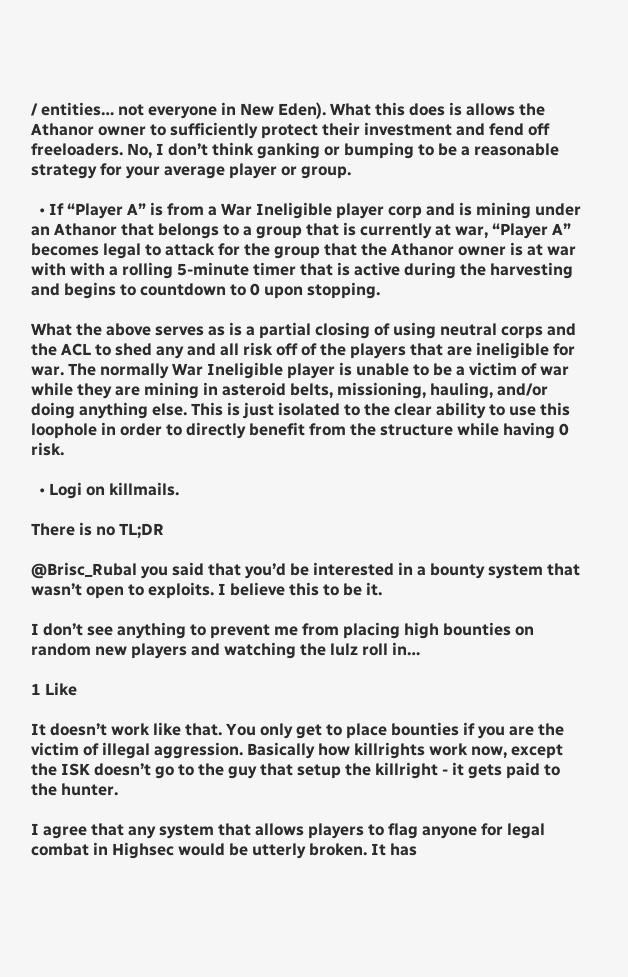/ entities… not everyone in New Eden). What this does is allows the Athanor owner to sufficiently protect their investment and fend off freeloaders. No, I don’t think ganking or bumping to be a reasonable strategy for your average player or group.

  • If “Player A” is from a War Ineligible player corp and is mining under an Athanor that belongs to a group that is currently at war, “Player A” becomes legal to attack for the group that the Athanor owner is at war with with a rolling 5-minute timer that is active during the harvesting and begins to countdown to 0 upon stopping.

What the above serves as is a partial closing of using neutral corps and the ACL to shed any and all risk off of the players that are ineligible for war. The normally War Ineligible player is unable to be a victim of war while they are mining in asteroid belts, missioning, hauling, and/or doing anything else. This is just isolated to the clear ability to use this loophole in order to directly benefit from the structure while having 0 risk.

  • Logi on killmails.

There is no TL;DR

@Brisc_Rubal you said that you’d be interested in a bounty system that wasn’t open to exploits. I believe this to be it.

I don’t see anything to prevent me from placing high bounties on random new players and watching the lulz roll in…

1 Like

It doesn’t work like that. You only get to place bounties if you are the victim of illegal aggression. Basically how killrights work now, except the ISK doesn’t go to the guy that setup the killright - it gets paid to the hunter.

I agree that any system that allows players to flag anyone for legal combat in Highsec would be utterly broken. It has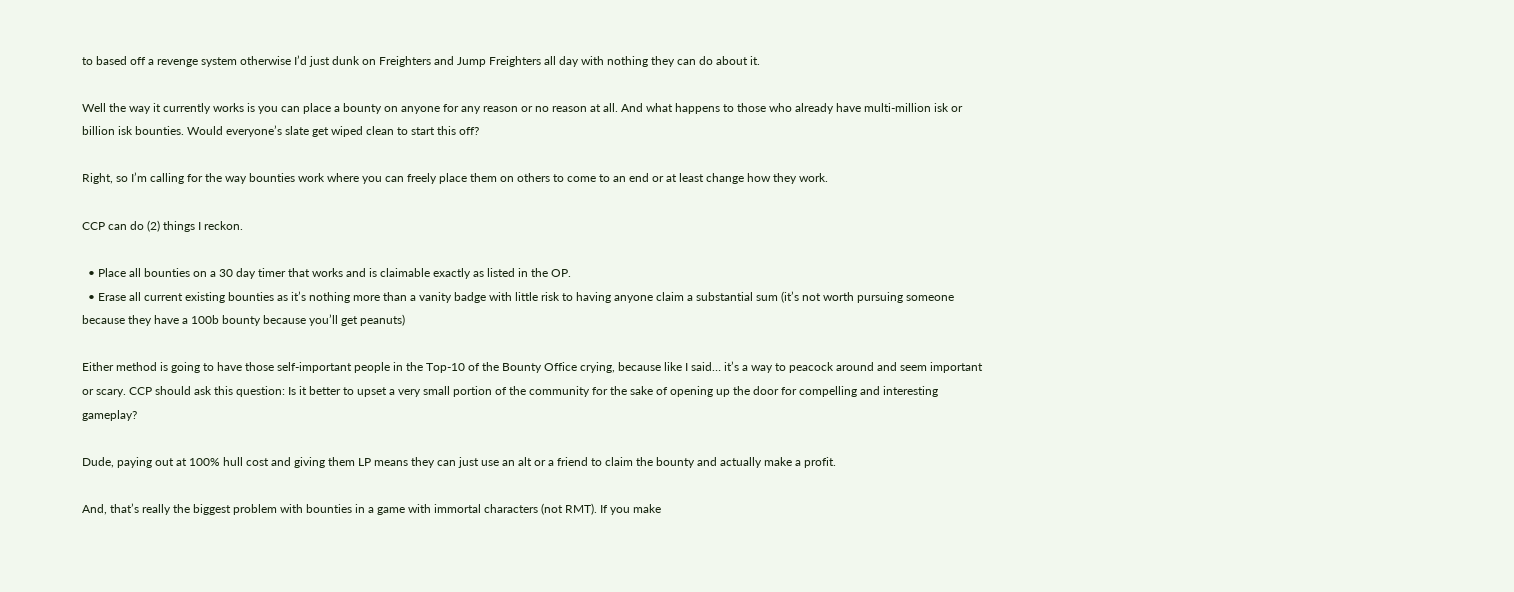to based off a revenge system otherwise I’d just dunk on Freighters and Jump Freighters all day with nothing they can do about it.

Well the way it currently works is you can place a bounty on anyone for any reason or no reason at all. And what happens to those who already have multi-million isk or billion isk bounties. Would everyone’s slate get wiped clean to start this off?

Right, so I’m calling for the way bounties work where you can freely place them on others to come to an end or at least change how they work.

CCP can do (2) things I reckon.

  • Place all bounties on a 30 day timer that works and is claimable exactly as listed in the OP.
  • Erase all current existing bounties as it’s nothing more than a vanity badge with little risk to having anyone claim a substantial sum (it’s not worth pursuing someone because they have a 100b bounty because you’ll get peanuts)

Either method is going to have those self-important people in the Top-10 of the Bounty Office crying, because like I said… it’s a way to peacock around and seem important or scary. CCP should ask this question: Is it better to upset a very small portion of the community for the sake of opening up the door for compelling and interesting gameplay?

Dude, paying out at 100% hull cost and giving them LP means they can just use an alt or a friend to claim the bounty and actually make a profit.

And, that’s really the biggest problem with bounties in a game with immortal characters (not RMT). If you make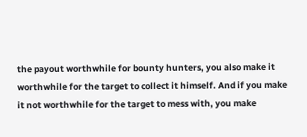the payout worthwhile for bounty hunters, you also make it worthwhile for the target to collect it himself. And if you make it not worthwhile for the target to mess with, you make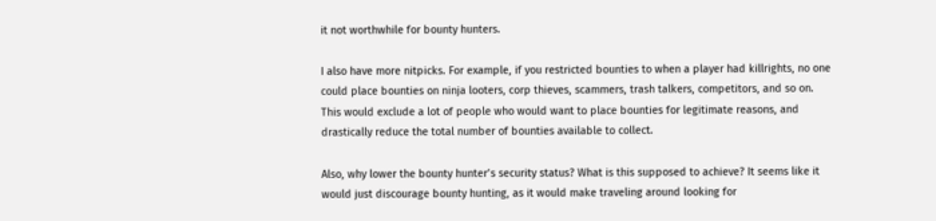it not worthwhile for bounty hunters.

I also have more nitpicks. For example, if you restricted bounties to when a player had killrights, no one could place bounties on ninja looters, corp thieves, scammers, trash talkers, competitors, and so on. This would exclude a lot of people who would want to place bounties for legitimate reasons, and drastically reduce the total number of bounties available to collect.

Also, why lower the bounty hunter’s security status? What is this supposed to achieve? It seems like it would just discourage bounty hunting, as it would make traveling around looking for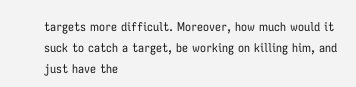targets more difficult. Moreover, how much would it suck to catch a target, be working on killing him, and just have the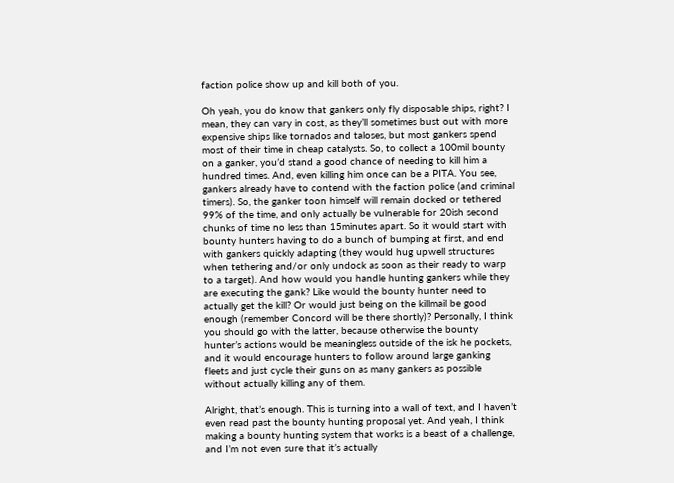faction police show up and kill both of you.

Oh yeah, you do know that gankers only fly disposable ships, right? I mean, they can vary in cost, as they’ll sometimes bust out with more expensive ships like tornados and taloses, but most gankers spend most of their time in cheap catalysts. So, to collect a 100mil bounty on a ganker, you’d stand a good chance of needing to kill him a hundred times. And, even killing him once can be a PITA. You see, gankers already have to contend with the faction police (and criminal timers). So, the ganker toon himself will remain docked or tethered 99% of the time, and only actually be vulnerable for 20ish second chunks of time no less than 15minutes apart. So it would start with bounty hunters having to do a bunch of bumping at first, and end with gankers quickly adapting (they would hug upwell structures when tethering and/or only undock as soon as their ready to warp to a target). And how would you handle hunting gankers while they are executing the gank? Like would the bounty hunter need to actually get the kill? Or would just being on the killmail be good enough (remember Concord will be there shortly)? Personally, I think you should go with the latter, because otherwise the bounty hunter’s actions would be meaningless outside of the isk he pockets, and it would encourage hunters to follow around large ganking fleets and just cycle their guns on as many gankers as possible without actually killing any of them.

Alright, that’s enough. This is turning into a wall of text, and I haven’t even read past the bounty hunting proposal yet. And yeah, I think making a bounty hunting system that works is a beast of a challenge, and I’m not even sure that it’s actually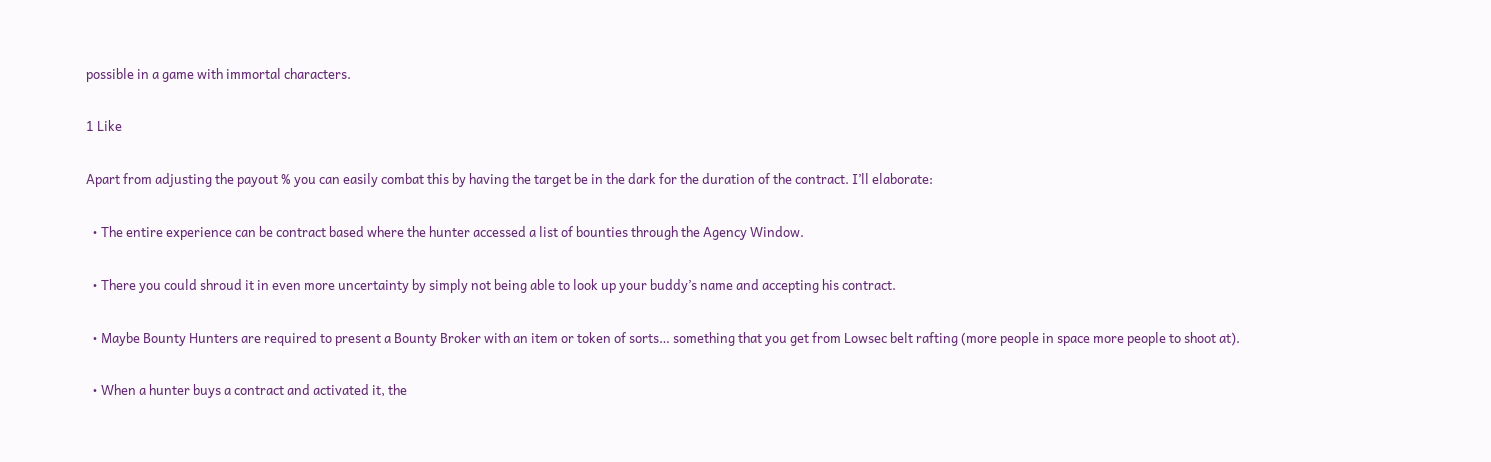possible in a game with immortal characters.

1 Like

Apart from adjusting the payout % you can easily combat this by having the target be in the dark for the duration of the contract. I’ll elaborate:

  • The entire experience can be contract based where the hunter accessed a list of bounties through the Agency Window.

  • There you could shroud it in even more uncertainty by simply not being able to look up your buddy’s name and accepting his contract.

  • Maybe Bounty Hunters are required to present a Bounty Broker with an item or token of sorts… something that you get from Lowsec belt rafting (more people in space more people to shoot at).

  • When a hunter buys a contract and activated it, the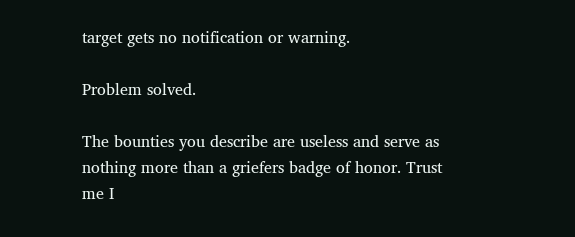target gets no notification or warning.

Problem solved.

The bounties you describe are useless and serve as nothing more than a griefers badge of honor. Trust me I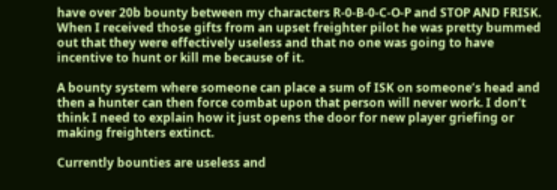have over 20b bounty between my characters R-0-B-0-C-O-P and STOP AND FRISK. When I received those gifts from an upset freighter pilot he was pretty bummed out that they were effectively useless and that no one was going to have incentive to hunt or kill me because of it.

A bounty system where someone can place a sum of ISK on someone’s head and then a hunter can then force combat upon that person will never work. I don’t think I need to explain how it just opens the door for new player griefing or making freighters extinct.

Currently bounties are useless and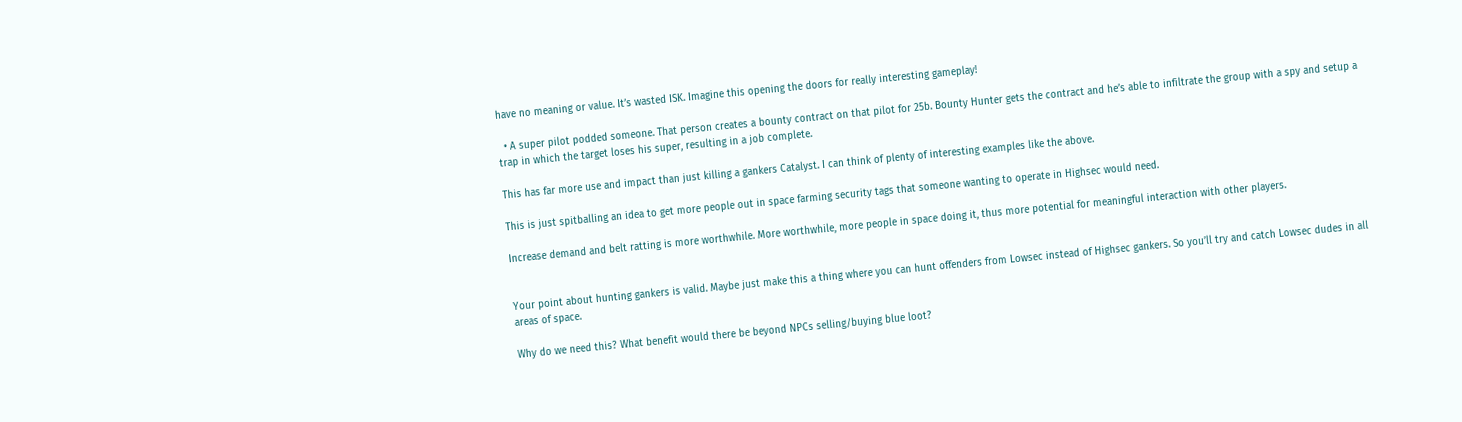have no meaning or value. It’s wasted ISK. Imagine this opening the doors for really interesting gameplay!

  • A super pilot podded someone. That person creates a bounty contract on that pilot for 25b. Bounty Hunter gets the contract and he’s able to infiltrate the group with a spy and setup a trap in which the target loses his super, resulting in a job complete.

This has far more use and impact than just killing a gankers Catalyst. I can think of plenty of interesting examples like the above.

This is just spitballing an idea to get more people out in space farming security tags that someone wanting to operate in Highsec would need.

Increase demand and belt ratting is more worthwhile. More worthwhile, more people in space doing it, thus more potential for meaningful interaction with other players.


Your point about hunting gankers is valid. Maybe just make this a thing where you can hunt offenders from Lowsec instead of Highsec gankers. So you’ll try and catch Lowsec dudes in all areas of space.

Why do we need this? What benefit would there be beyond NPCs selling/buying blue loot?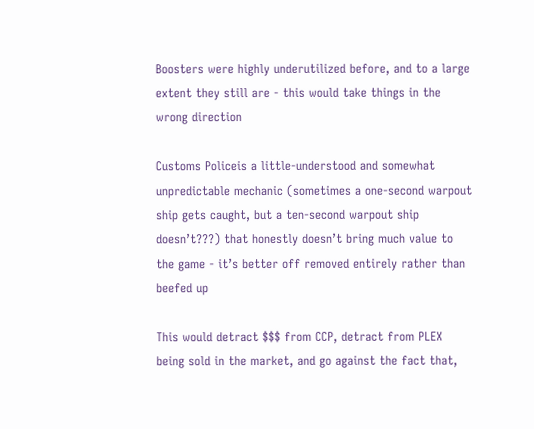Boosters were highly underutilized before, and to a large extent they still are - this would take things in the wrong direction

Customs Policeis a little-understood and somewhat unpredictable mechanic (sometimes a one-second warpout ship gets caught, but a ten-second warpout ship doesn’t???) that honestly doesn’t bring much value to the game - it’s better off removed entirely rather than beefed up

This would detract $$$ from CCP, detract from PLEX being sold in the market, and go against the fact that,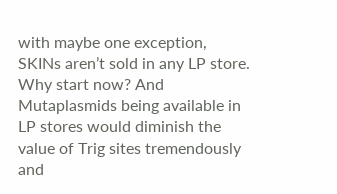with maybe one exception, SKINs aren’t sold in any LP store. Why start now? And Mutaplasmids being available in LP stores would diminish the value of Trig sites tremendously and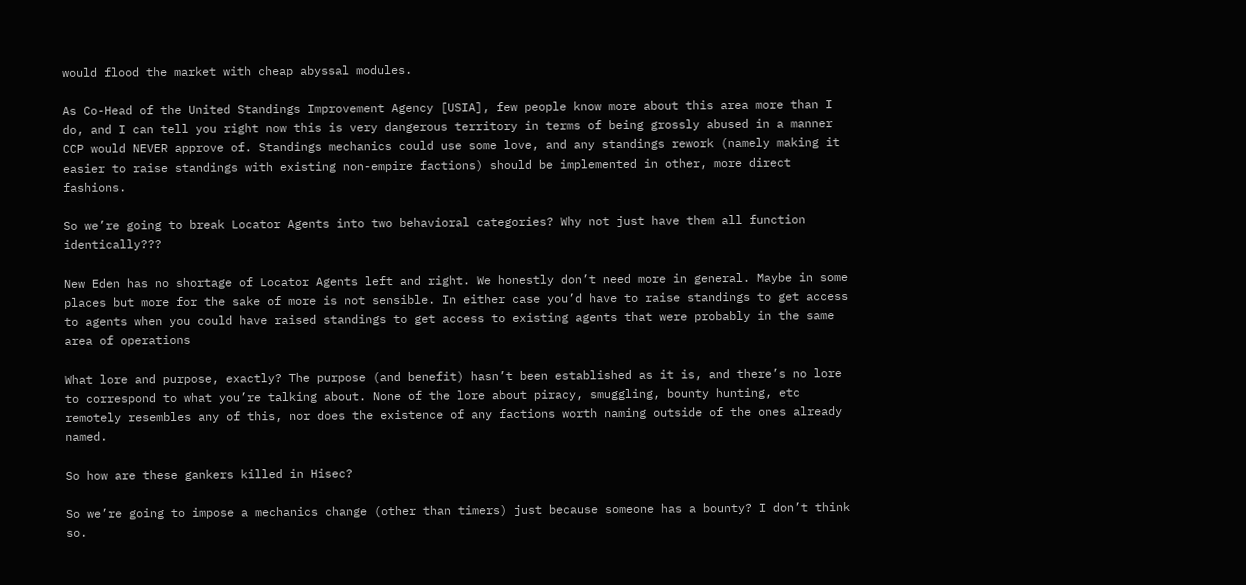would flood the market with cheap abyssal modules.

As Co-Head of the United Standings Improvement Agency [USIA], few people know more about this area more than I do, and I can tell you right now this is very dangerous territory in terms of being grossly abused in a manner CCP would NEVER approve of. Standings mechanics could use some love, and any standings rework (namely making it easier to raise standings with existing non-empire factions) should be implemented in other, more direct fashions.

So we’re going to break Locator Agents into two behavioral categories? Why not just have them all function identically???

New Eden has no shortage of Locator Agents left and right. We honestly don’t need more in general. Maybe in some places but more for the sake of more is not sensible. In either case you’d have to raise standings to get access to agents when you could have raised standings to get access to existing agents that were probably in the same area of operations

What lore and purpose, exactly? The purpose (and benefit) hasn’t been established as it is, and there’s no lore to correspond to what you’re talking about. None of the lore about piracy, smuggling, bounty hunting, etc remotely resembles any of this, nor does the existence of any factions worth naming outside of the ones already named.

So how are these gankers killed in Hisec?

So we’re going to impose a mechanics change (other than timers) just because someone has a bounty? I don’t think so.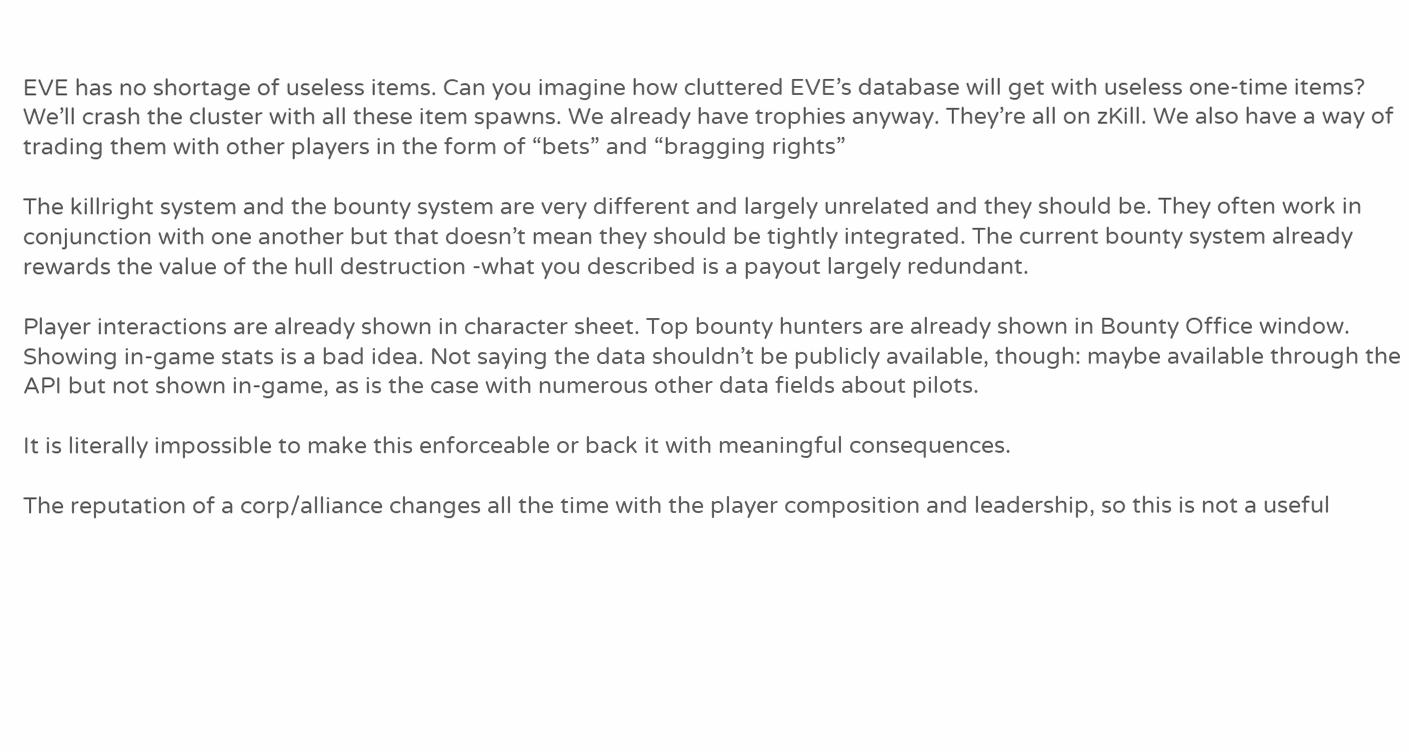EVE has no shortage of useless items. Can you imagine how cluttered EVE’s database will get with useless one-time items? We’ll crash the cluster with all these item spawns. We already have trophies anyway. They’re all on zKill. We also have a way of trading them with other players in the form of “bets” and “bragging rights”

The killright system and the bounty system are very different and largely unrelated and they should be. They often work in conjunction with one another but that doesn’t mean they should be tightly integrated. The current bounty system already rewards the value of the hull destruction -what you described is a payout largely redundant.

Player interactions are already shown in character sheet. Top bounty hunters are already shown in Bounty Office window. Showing in-game stats is a bad idea. Not saying the data shouldn’t be publicly available, though: maybe available through the API but not shown in-game, as is the case with numerous other data fields about pilots.

It is literally impossible to make this enforceable or back it with meaningful consequences.

The reputation of a corp/alliance changes all the time with the player composition and leadership, so this is not a useful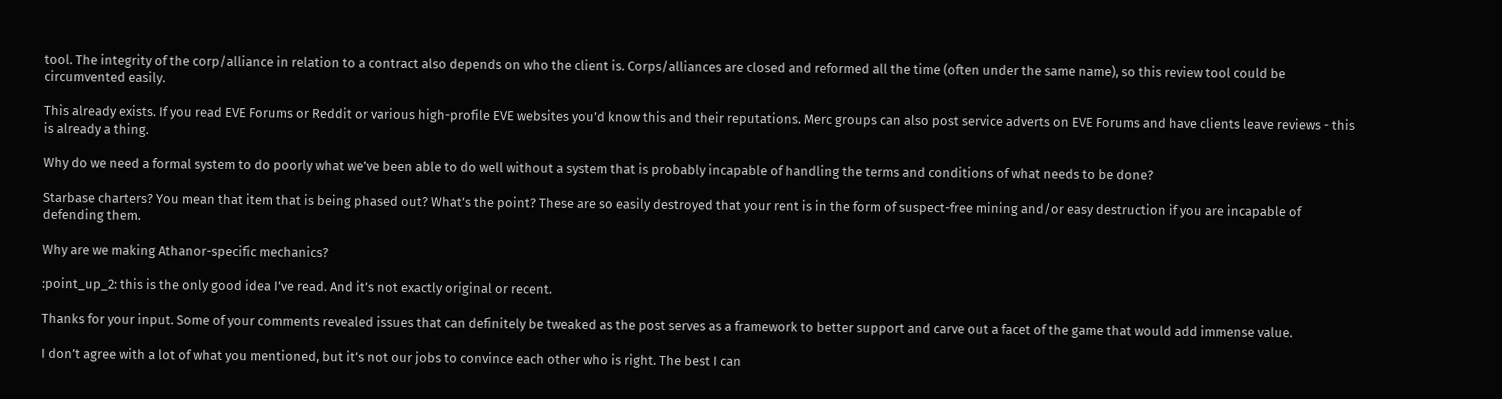tool. The integrity of the corp/alliance in relation to a contract also depends on who the client is. Corps/alliances are closed and reformed all the time (often under the same name), so this review tool could be circumvented easily.

This already exists. If you read EVE Forums or Reddit or various high-profile EVE websites you’d know this and their reputations. Merc groups can also post service adverts on EVE Forums and have clients leave reviews - this is already a thing.

Why do we need a formal system to do poorly what we’ve been able to do well without a system that is probably incapable of handling the terms and conditions of what needs to be done?

Starbase charters? You mean that item that is being phased out? What’s the point? These are so easily destroyed that your rent is in the form of suspect-free mining and/or easy destruction if you are incapable of defending them.

Why are we making Athanor-specific mechanics?

:point_up_2: this is the only good idea I’ve read. And it’s not exactly original or recent.

Thanks for your input. Some of your comments revealed issues that can definitely be tweaked as the post serves as a framework to better support and carve out a facet of the game that would add immense value.

I don’t agree with a lot of what you mentioned, but it’s not our jobs to convince each other who is right. The best I can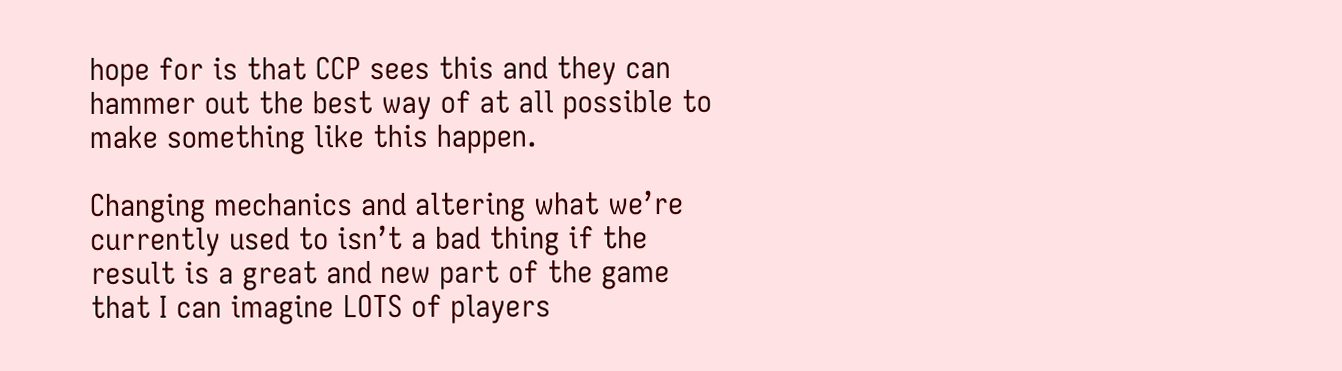hope for is that CCP sees this and they can hammer out the best way of at all possible to make something like this happen.

Changing mechanics and altering what we’re currently used to isn’t a bad thing if the result is a great and new part of the game that I can imagine LOTS of players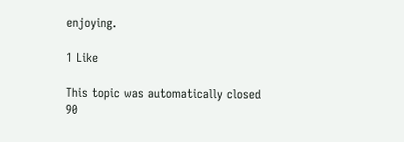enjoying.

1 Like

This topic was automatically closed 90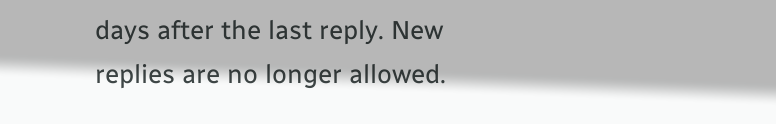days after the last reply. New replies are no longer allowed.